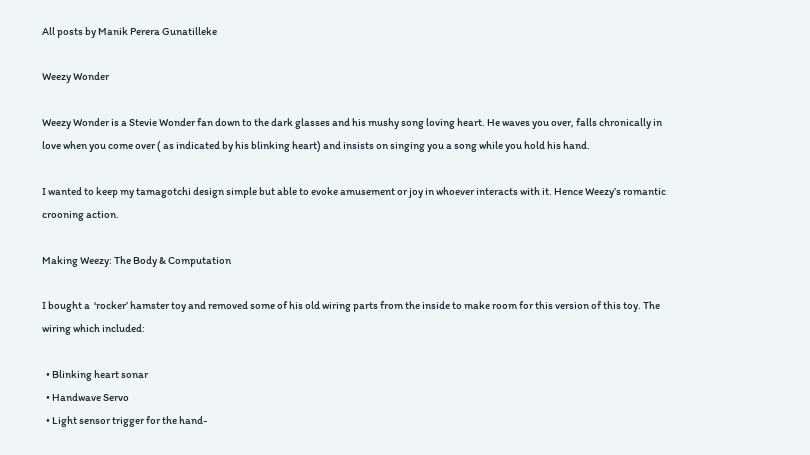All posts by Manik Perera Gunatilleke

Weezy Wonder

Weezy Wonder is a Stevie Wonder fan down to the dark glasses and his mushy song loving heart. He waves you over, falls chronically in love when you come over ( as indicated by his blinking heart) and insists on singing you a song while you hold his hand.

I wanted to keep my tamagotchi design simple but able to evoke amusement or joy in whoever interacts with it. Hence Weezy’s romantic crooning action.

Making Weezy: The Body & Computation

I bought a  ‘rocker’ hamster toy and removed some of his old wiring parts from the inside to make room for this version of this toy. The wiring which included:

  • Blinking heart sonar
  • Handwave Servo
  • Light sensor trigger for the hand-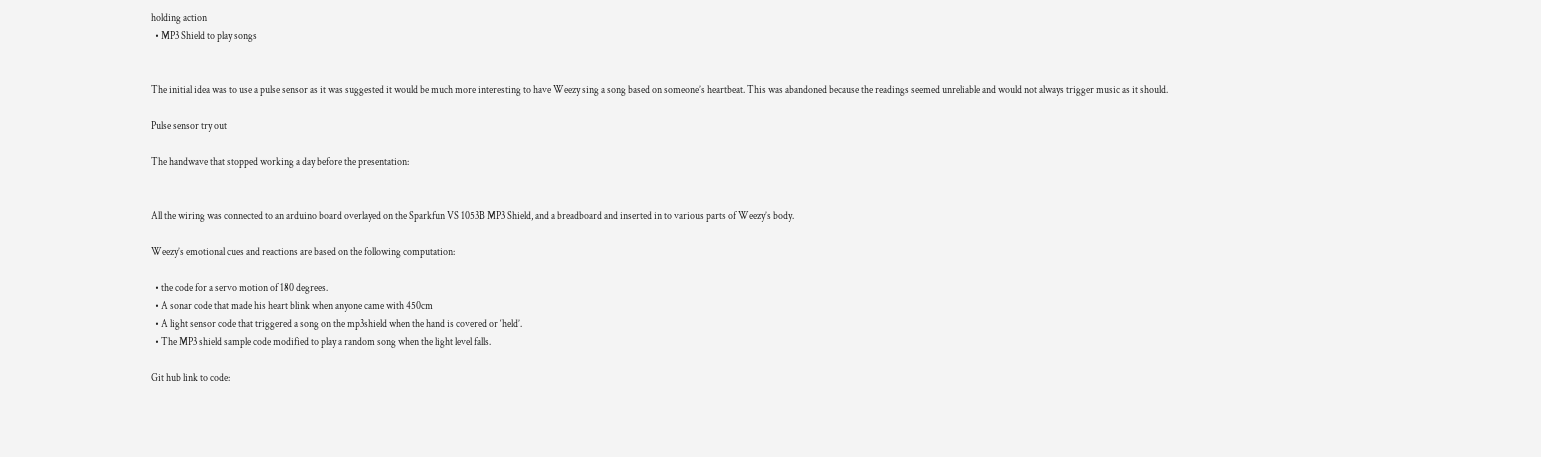holding action
  • MP3 Shield to play songs


The initial idea was to use a pulse sensor as it was suggested it would be much more interesting to have Weezy sing a song based on someone’s heartbeat. This was abandoned because the readings seemed unreliable and would not always trigger music as it should.

Pulse sensor try out

The handwave that stopped working a day before the presentation:


All the wiring was connected to an arduino board overlayed on the Sparkfun VS 1053B MP3 Shield, and a breadboard and inserted in to various parts of Weezy’s body.

Weezy’s emotional cues and reactions are based on the following computation:

  • the code for a servo motion of 180 degrees.
  • A sonar code that made his heart blink when anyone came with 450cm
  • A light sensor code that triggered a song on the mp3shield when the hand is covered or ‘held’.
  • The MP3 shield sample code modified to play a random song when the light level falls.

Git hub link to code: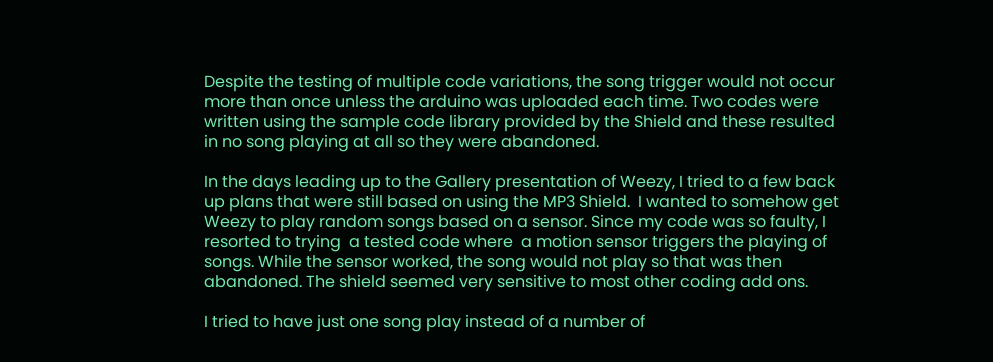Despite the testing of multiple code variations, the song trigger would not occur more than once unless the arduino was uploaded each time. Two codes were written using the sample code library provided by the Shield and these resulted in no song playing at all so they were abandoned.

In the days leading up to the Gallery presentation of Weezy, I tried to a few back up plans that were still based on using the MP3 Shield.  I wanted to somehow get Weezy to play random songs based on a sensor. Since my code was so faulty, I resorted to trying  a tested code where  a motion sensor triggers the playing of songs. While the sensor worked, the song would not play so that was then abandoned. The shield seemed very sensitive to most other coding add ons.

I tried to have just one song play instead of a number of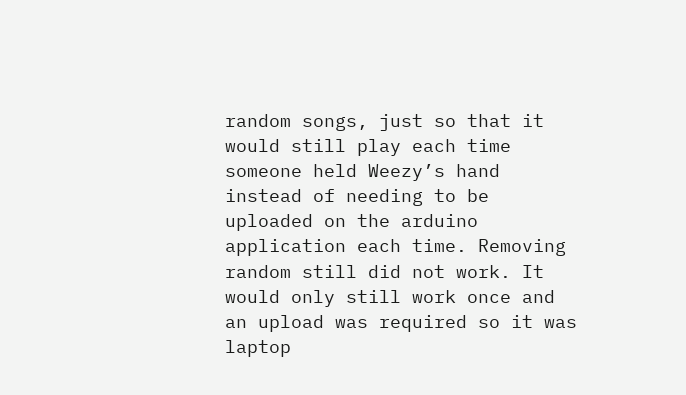random songs, just so that it would still play each time someone held Weezy’s hand instead of needing to be uploaded on the arduino application each time. Removing random still did not work. It would only still work once and an upload was required so it was laptop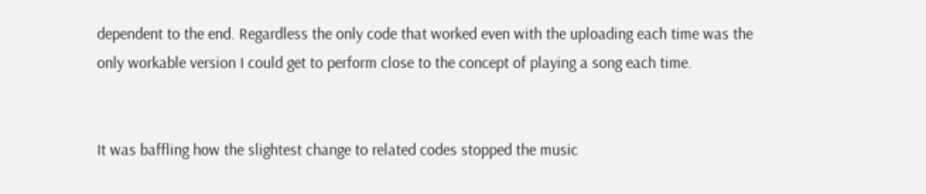dependent to the end. Regardless the only code that worked even with the uploading each time was the only workable version I could get to perform close to the concept of playing a song each time.


It was baffling how the slightest change to related codes stopped the music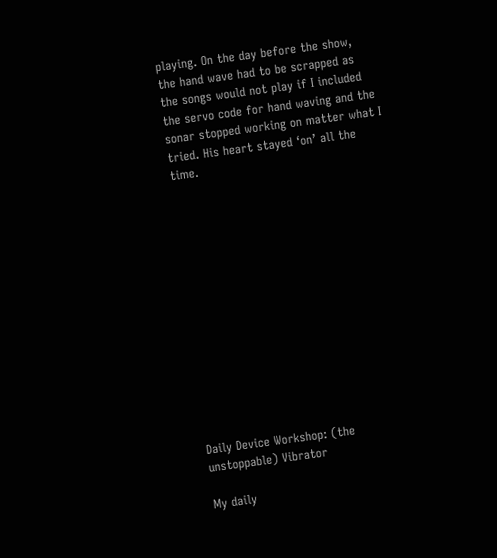playing. On the day before the show, the hand wave had to be scrapped as the songs would not play if I included the servo code for hand waving and the sonar stopped working on matter what I tried. His heart stayed ‘on’ all the time.














Daily Device Workshop: (the unstoppable) Vibrator

My daily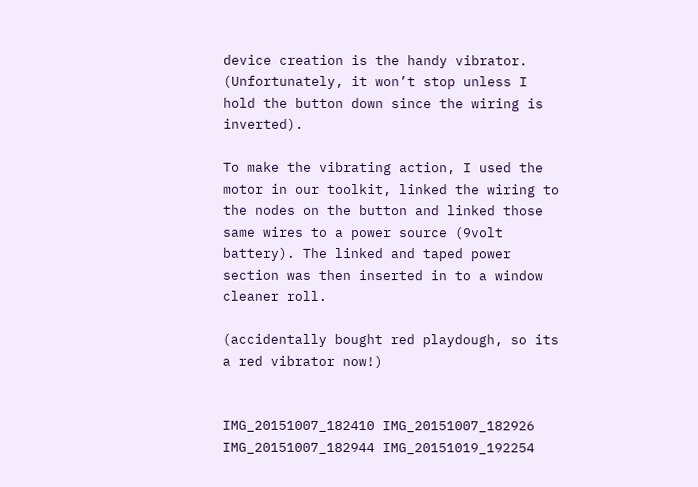device creation is the handy vibrator. (Unfortunately, it won’t stop unless I hold the button down since the wiring is inverted).

To make the vibrating action, I used the motor in our toolkit, linked the wiring to the nodes on the button and linked those same wires to a power source (9volt battery). The linked and taped power section was then inserted in to a window cleaner roll.

(accidentally bought red playdough, so its a red vibrator now!)


IMG_20151007_182410 IMG_20151007_182926 IMG_20151007_182944 IMG_20151019_192254